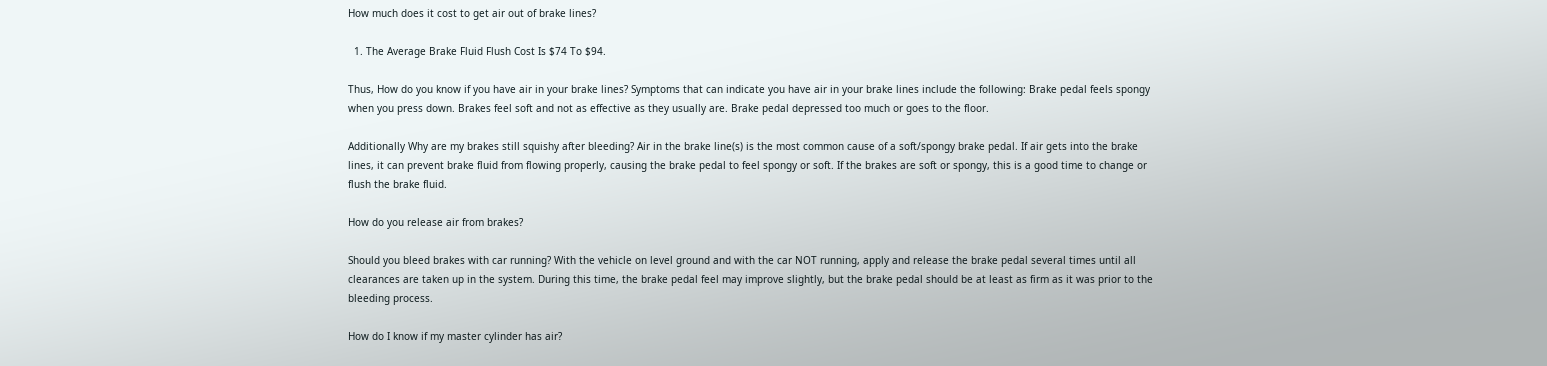How much does it cost to get air out of brake lines?

  1. The Average Brake Fluid Flush Cost Is $74 To $94.

Thus, How do you know if you have air in your brake lines? Symptoms that can indicate you have air in your brake lines include the following: Brake pedal feels spongy when you press down. Brakes feel soft and not as effective as they usually are. Brake pedal depressed too much or goes to the floor.

Additionally Why are my brakes still squishy after bleeding? Air in the brake line(s) is the most common cause of a soft/spongy brake pedal. If air gets into the brake lines, it can prevent brake fluid from flowing properly, causing the brake pedal to feel spongy or soft. If the brakes are soft or spongy, this is a good time to change or flush the brake fluid.

How do you release air from brakes?

Should you bleed brakes with car running? With the vehicle on level ground and with the car NOT running, apply and release the brake pedal several times until all clearances are taken up in the system. During this time, the brake pedal feel may improve slightly, but the brake pedal should be at least as firm as it was prior to the bleeding process.

How do I know if my master cylinder has air?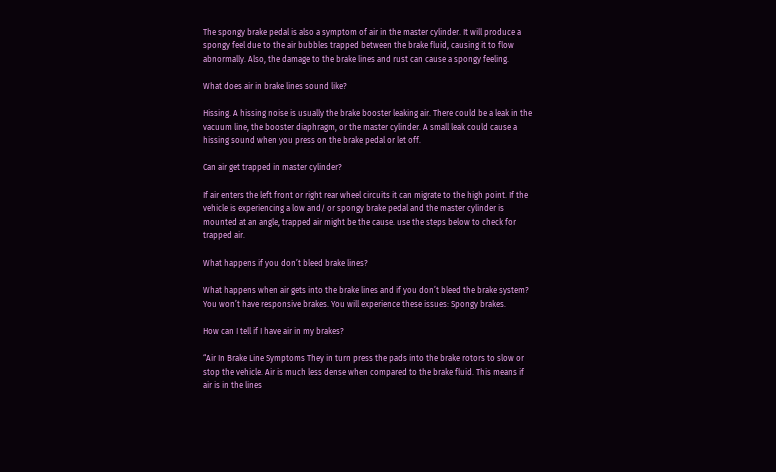The spongy brake pedal is also a symptom of air in the master cylinder. It will produce a spongy feel due to the air bubbles trapped between the brake fluid, causing it to flow abnormally. Also, the damage to the brake lines and rust can cause a spongy feeling.

What does air in brake lines sound like?

Hissing. A hissing noise is usually the brake booster leaking air. There could be a leak in the vacuum line, the booster diaphragm, or the master cylinder. A small leak could cause a hissing sound when you press on the brake pedal or let off.

Can air get trapped in master cylinder?

If air enters the left front or right rear wheel circuits it can migrate to the high point. If the vehicle is experiencing a low and/ or spongy brake pedal and the master cylinder is mounted at an angle, trapped air might be the cause. use the steps below to check for trapped air.

What happens if you don’t bleed brake lines?

What happens when air gets into the brake lines and if you don’t bleed the brake system? You won’t have responsive brakes. You will experience these issues: Spongy brakes.

How can I tell if I have air in my brakes?

“Air In Brake Line Symptoms They in turn press the pads into the brake rotors to slow or stop the vehicle. Air is much less dense when compared to the brake fluid. This means if air is in the lines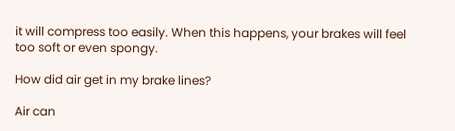it will compress too easily. When this happens, your brakes will feel too soft or even spongy.

How did air get in my brake lines?

Air can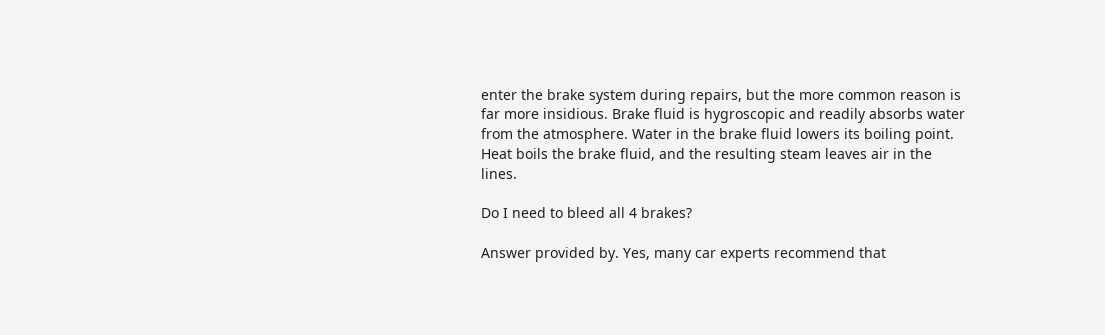enter the brake system during repairs, but the more common reason is far more insidious. Brake fluid is hygroscopic and readily absorbs water from the atmosphere. Water in the brake fluid lowers its boiling point. Heat boils the brake fluid, and the resulting steam leaves air in the lines.

Do I need to bleed all 4 brakes?

Answer provided by. Yes, many car experts recommend that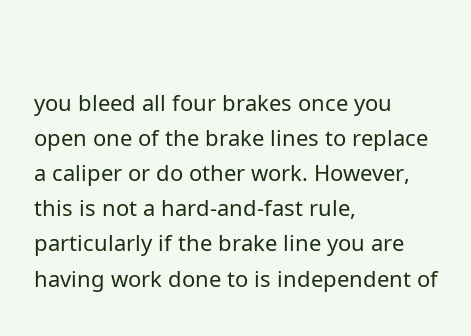you bleed all four brakes once you open one of the brake lines to replace a caliper or do other work. However, this is not a hard-and-fast rule, particularly if the brake line you are having work done to is independent of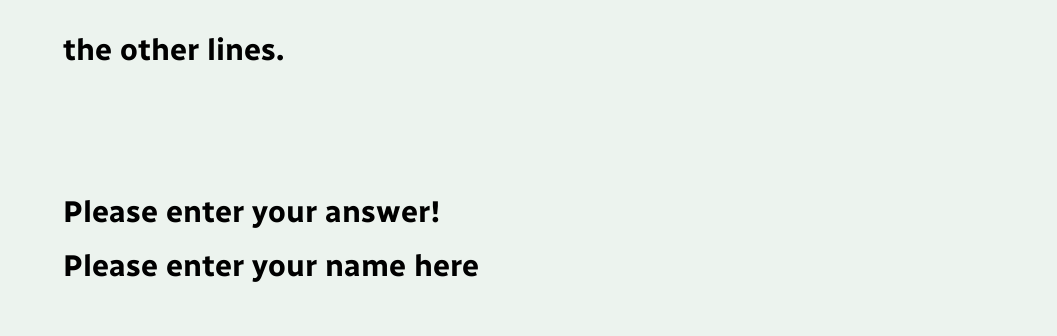the other lines.


Please enter your answer!
Please enter your name here